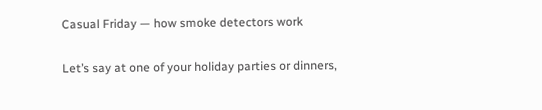Casual Friday — how smoke detectors work

Let’s say at one of your holiday parties or dinners,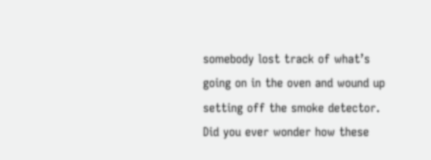somebody lost track of what’s going on in the oven and wound up setting off the smoke detector.  Did you ever wonder how these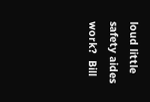loud little safety aides work?  Bill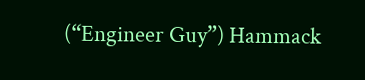(“Engineer Guy”) Hammack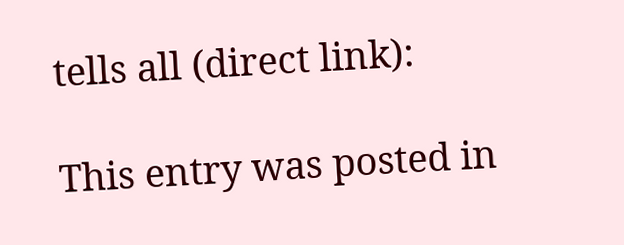tells all (direct link):

This entry was posted in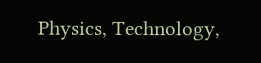Physics, Technology,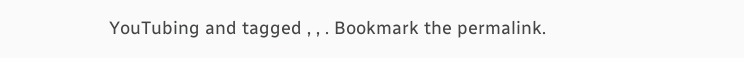YouTubing and tagged , , . Bookmark the permalink.